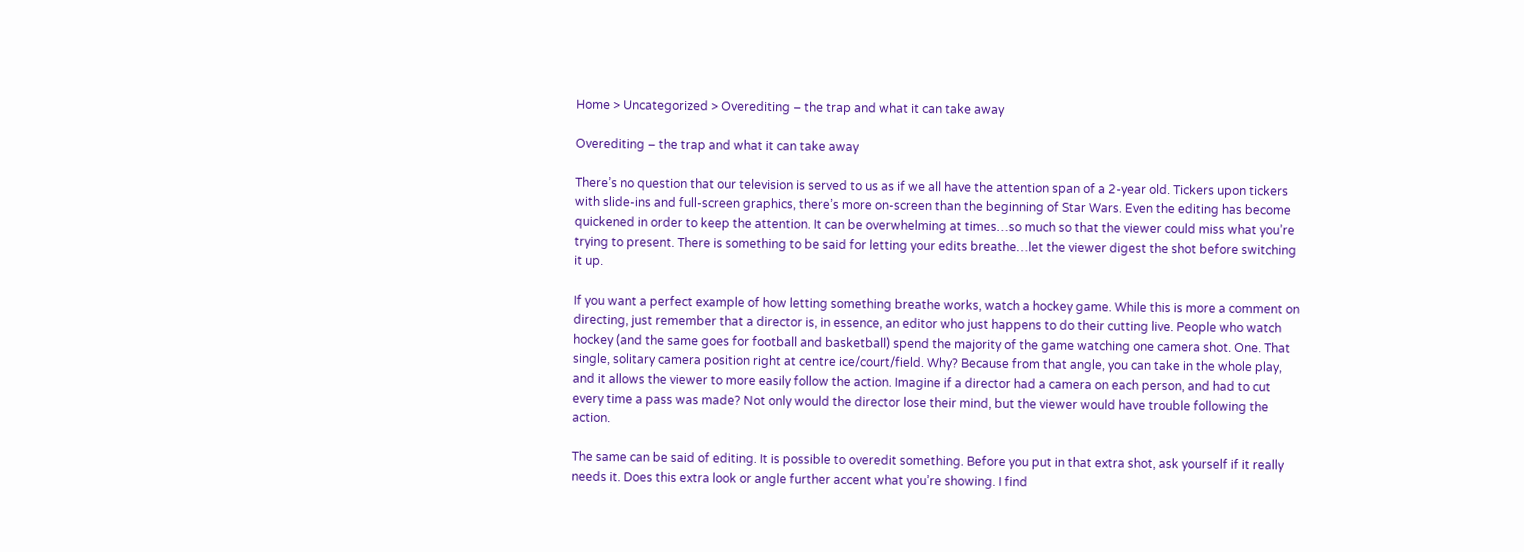Home > Uncategorized > Overediting – the trap and what it can take away

Overediting – the trap and what it can take away

There’s no question that our television is served to us as if we all have the attention span of a 2-year old. Tickers upon tickers with slide-ins and full-screen graphics, there’s more on-screen than the beginning of Star Wars. Even the editing has become quickened in order to keep the attention. It can be overwhelming at times…so much so that the viewer could miss what you’re trying to present. There is something to be said for letting your edits breathe…let the viewer digest the shot before switching it up.

If you want a perfect example of how letting something breathe works, watch a hockey game. While this is more a comment on directing, just remember that a director is, in essence, an editor who just happens to do their cutting live. People who watch hockey (and the same goes for football and basketball) spend the majority of the game watching one camera shot. One. That single, solitary camera position right at centre ice/court/field. Why? Because from that angle, you can take in the whole play, and it allows the viewer to more easily follow the action. Imagine if a director had a camera on each person, and had to cut every time a pass was made? Not only would the director lose their mind, but the viewer would have trouble following the action.

The same can be said of editing. It is possible to overedit something. Before you put in that extra shot, ask yourself if it really needs it. Does this extra look or angle further accent what you’re showing. I find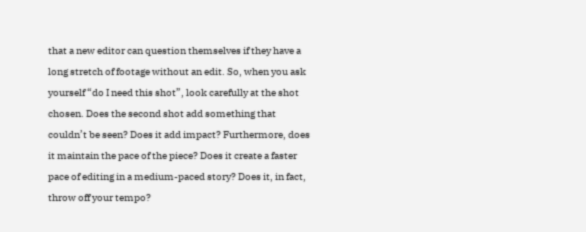that a new editor can question themselves if they have a long stretch of footage without an edit. So, when you ask yourself “do I need this shot”, look carefully at the shot chosen. Does the second shot add something that couldn’t be seen? Does it add impact? Furthermore, does it maintain the pace of the piece? Does it create a faster pace of editing in a medium-paced story? Does it, in fact, throw off your tempo?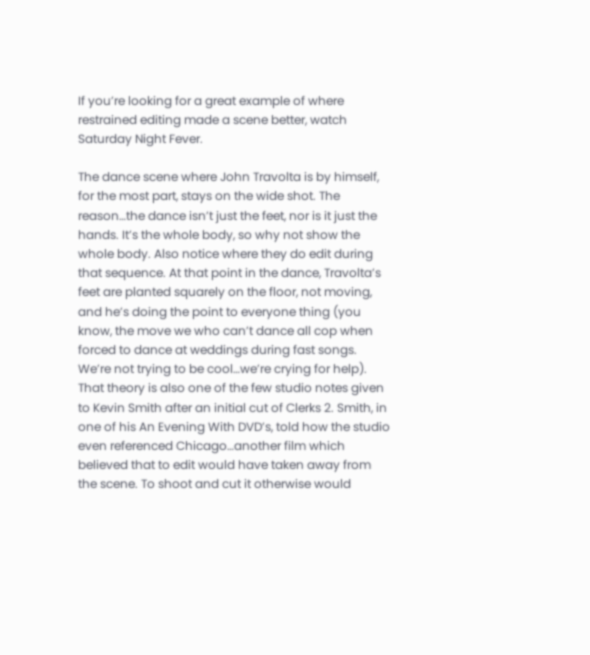If you’re looking for a great example of where restrained editing made a scene better, watch Saturday Night Fever.

The dance scene where John Travolta is by himself, for the most part, stays on the wide shot. The reason…the dance isn’t just the feet, nor is it just the hands. It’s the whole body, so why not show the whole body. Also notice where they do edit during that sequence. At that point in the dance, Travolta’s feet are planted squarely on the floor, not moving, and he’s doing the point to everyone thing (you know, the move we who can’t dance all cop when forced to dance at weddings during fast songs. We’re not trying to be cool…we’re crying for help).
That theory is also one of the few studio notes given to Kevin Smith after an initial cut of Clerks 2. Smith, in one of his An Evening With DVD’s, told how the studio even referenced Chicago…another film which believed that to edit would have taken away from the scene. To shoot and cut it otherwise would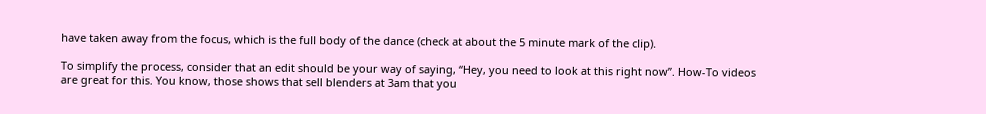have taken away from the focus, which is the full body of the dance (check at about the 5 minute mark of the clip).

To simplify the process, consider that an edit should be your way of saying, “Hey, you need to look at this right now”. How-To videos are great for this. You know, those shows that sell blenders at 3am that you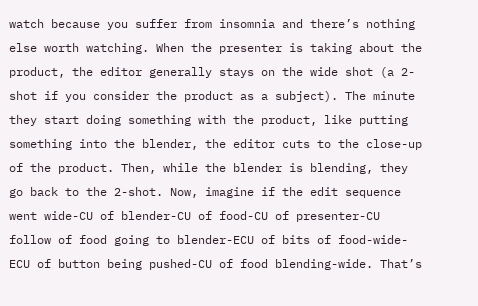watch because you suffer from insomnia and there’s nothing else worth watching. When the presenter is taking about the product, the editor generally stays on the wide shot (a 2-shot if you consider the product as a subject). The minute they start doing something with the product, like putting something into the blender, the editor cuts to the close-up of the product. Then, while the blender is blending, they go back to the 2-shot. Now, imagine if the edit sequence went wide-CU of blender-CU of food-CU of presenter-CU follow of food going to blender-ECU of bits of food-wide-ECU of button being pushed-CU of food blending-wide. That’s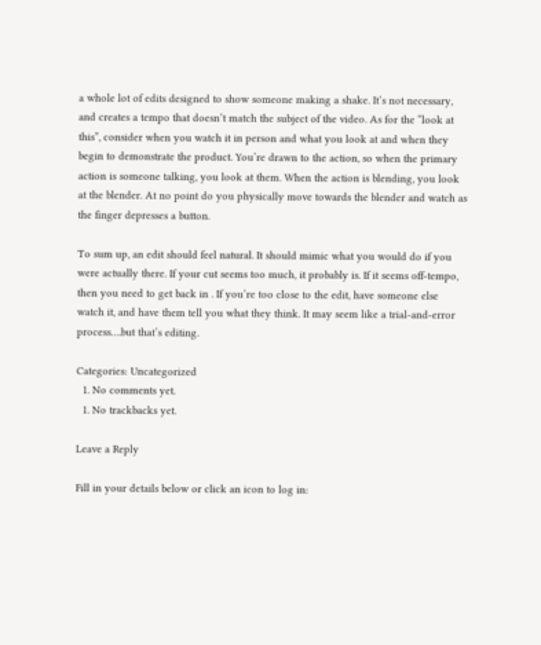a whole lot of edits designed to show someone making a shake. It’s not necessary, and creates a tempo that doesn’t match the subject of the video. As for the “look at this”, consider when you watch it in person and what you look at and when they begin to demonstrate the product. You’re drawn to the action, so when the primary action is someone talking, you look at them. When the action is blending, you look at the blender. At no point do you physically move towards the blender and watch as the finger depresses a button.

To sum up, an edit should feel natural. It should mimic what you would do if you were actually there. If your cut seems too much, it probably is. If it seems off-tempo, then you need to get back in . If you’re too close to the edit, have someone else watch it, and have them tell you what they think. It may seem like a trial-and-error process….but that’s editing.

Categories: Uncategorized
  1. No comments yet.
  1. No trackbacks yet.

Leave a Reply

Fill in your details below or click an icon to log in: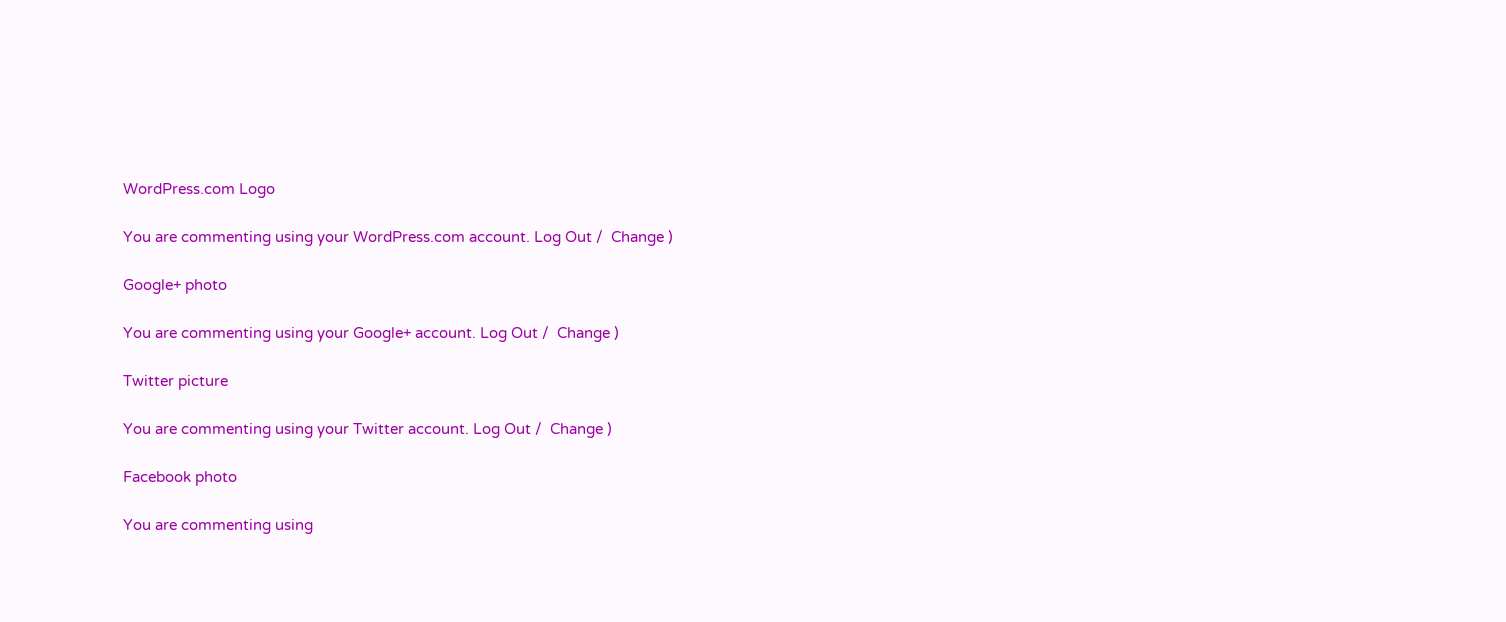WordPress.com Logo

You are commenting using your WordPress.com account. Log Out /  Change )

Google+ photo

You are commenting using your Google+ account. Log Out /  Change )

Twitter picture

You are commenting using your Twitter account. Log Out /  Change )

Facebook photo

You are commenting using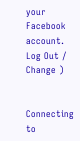your Facebook account. Log Out /  Change )


Connecting to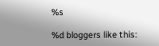%s

%d bloggers like this: